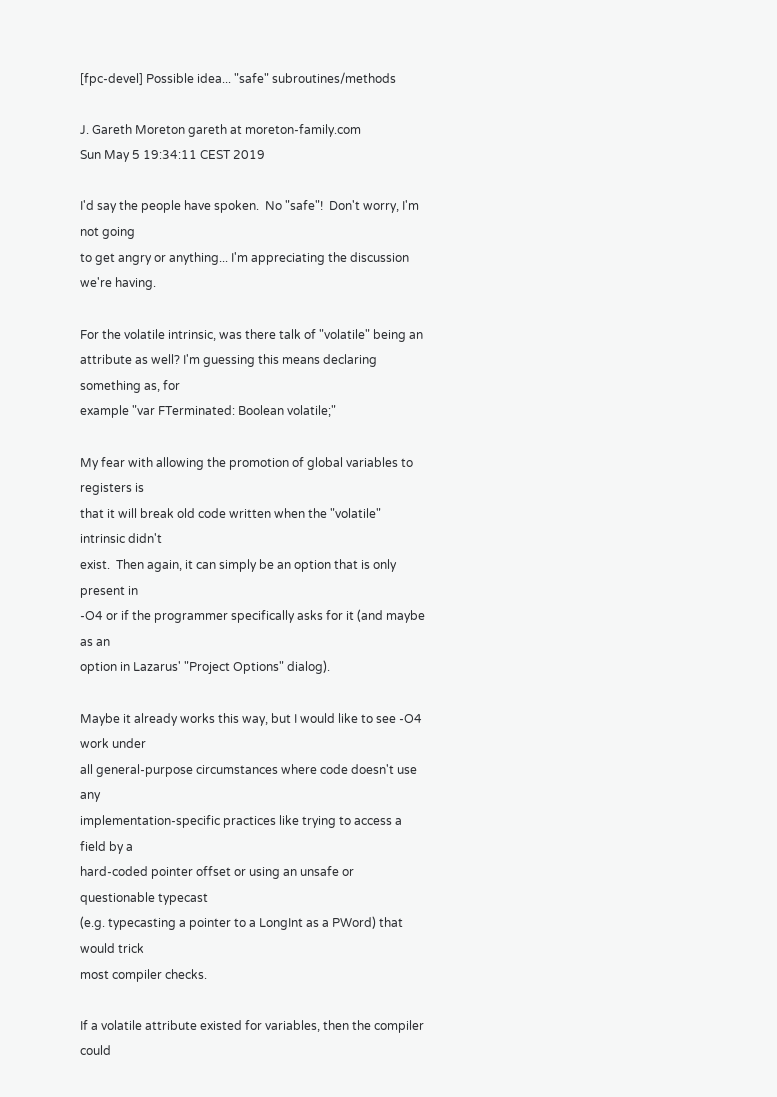[fpc-devel] Possible idea... "safe" subroutines/methods

J. Gareth Moreton gareth at moreton-family.com
Sun May 5 19:34:11 CEST 2019

I'd say the people have spoken.  No "safe"!  Don't worry, I'm not going
to get angry or anything... I'm appreciating the discussion we're having.

For the volatile intrinsic, was there talk of "volatile" being an
attribute as well? I'm guessing this means declaring something as, for
example "var FTerminated: Boolean volatile;"

My fear with allowing the promotion of global variables to registers is
that it will break old code written when the "volatile" intrinsic didn't
exist.  Then again, it can simply be an option that is only present in
-O4 or if the programmer specifically asks for it (and maybe as an
option in Lazarus' "Project Options" dialog).

Maybe it already works this way, but I would like to see -O4 work under
all general-purpose circumstances where code doesn't use any
implementation-specific practices like trying to access a field by a
hard-coded pointer offset or using an unsafe or questionable typecast
(e.g. typecasting a pointer to a LongInt as a PWord) that would trick
most compiler checks.

If a volatile attribute existed for variables, then the compiler could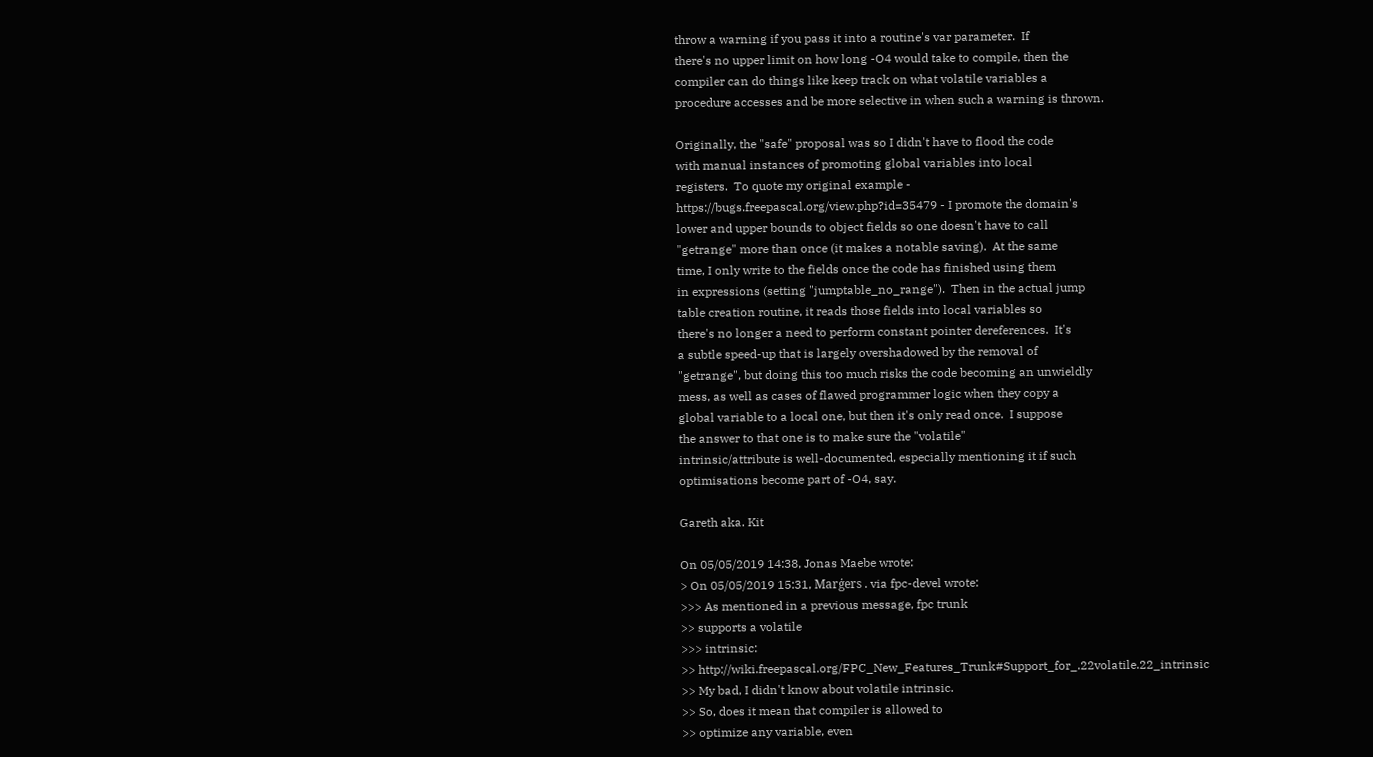throw a warning if you pass it into a routine's var parameter.  If
there's no upper limit on how long -O4 would take to compile, then the
compiler can do things like keep track on what volatile variables a
procedure accesses and be more selective in when such a warning is thrown.

Originally, the "safe" proposal was so I didn't have to flood the code
with manual instances of promoting global variables into local
registers.  To quote my original example -
https://bugs.freepascal.org/view.php?id=35479 - I promote the domain's
lower and upper bounds to object fields so one doesn't have to call
"getrange" more than once (it makes a notable saving).  At the same
time, I only write to the fields once the code has finished using them
in expressions (setting "jumptable_no_range").  Then in the actual jump
table creation routine, it reads those fields into local variables so
there's no longer a need to perform constant pointer dereferences.  It's
a subtle speed-up that is largely overshadowed by the removal of
"getrange", but doing this too much risks the code becoming an unwieldly
mess, as well as cases of flawed programmer logic when they copy a
global variable to a local one, but then it's only read once.  I suppose
the answer to that one is to make sure the "volatile"
intrinsic/attribute is well-documented, especially mentioning it if such
optimisations become part of -O4, say.

Gareth aka. Kit

On 05/05/2019 14:38, Jonas Maebe wrote:
> On 05/05/2019 15:31, Marģers . via fpc-devel wrote:
>>> As mentioned in a previous message, fpc trunk
>> supports a volatile
>>> intrinsic:
>> http://wiki.freepascal.org/FPC_New_Features_Trunk#Support_for_.22volatile.22_intrinsic
>> My bad, I didn't know about volatile intrinsic.
>> So, does it mean that compiler is allowed to
>> optimize any variable, even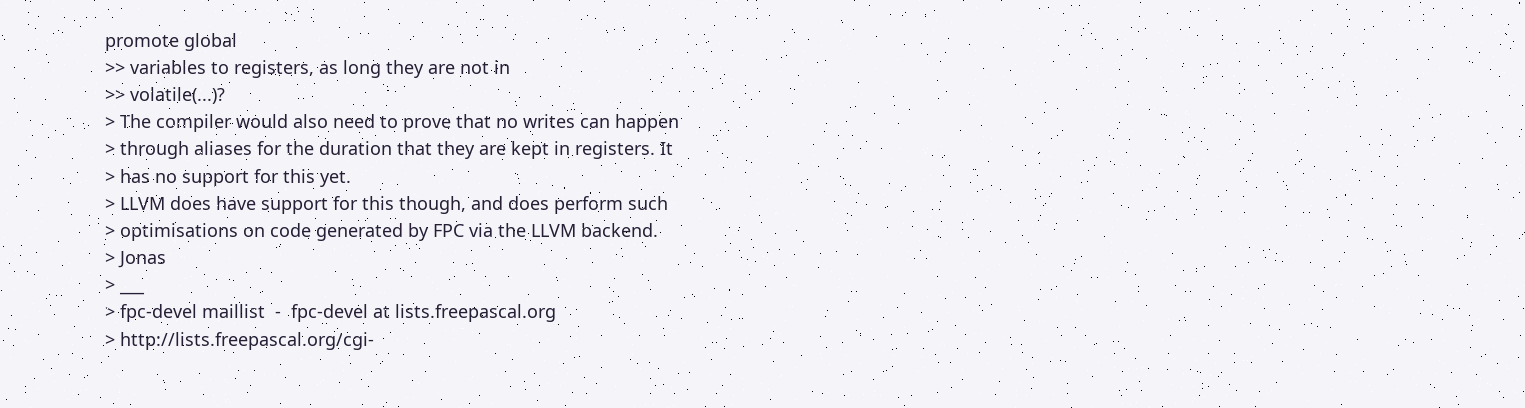promote global
>> variables to registers, as long they are not in
>> volatile(...)?
> The compiler would also need to prove that no writes can happen
> through aliases for the duration that they are kept in registers. It
> has no support for this yet.
> LLVM does have support for this though, and does perform such
> optimisations on code generated by FPC via the LLVM backend.
> Jonas
> ___
> fpc-devel maillist  -  fpc-devel at lists.freepascal.org
> http://lists.freepascal.org/cgi-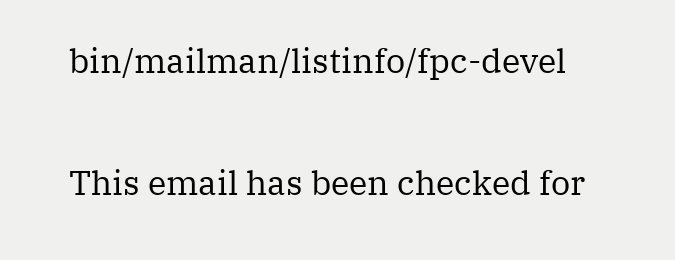bin/mailman/listinfo/fpc-devel

This email has been checked for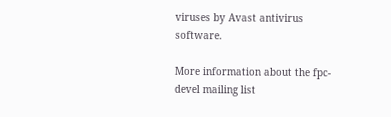viruses by Avast antivirus software.

More information about the fpc-devel mailing list